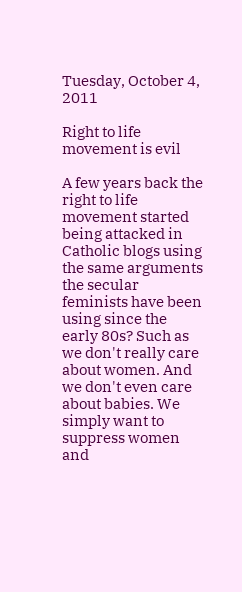Tuesday, October 4, 2011

Right to life movement is evil

A few years back the right to life movement started being attacked in Catholic blogs using the same arguments the secular feminists have been using since the early 80s? Such as we don't really care about women. And we don't even care about babies. We simply want to suppress women and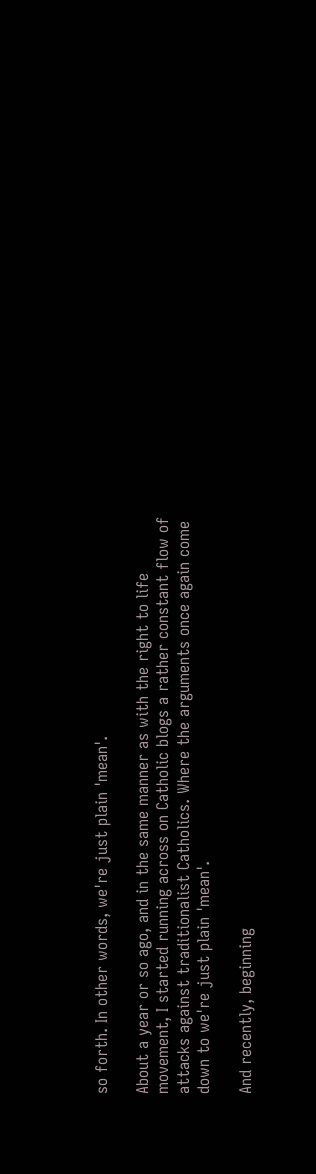so forth. In other words, we're just plain 'mean'.

About a year or so ago, and in the same manner as with the right to life movement, I started running across on Catholic blogs a rather constant flow of attacks against traditionalist Catholics. Where the arguments once again come down to we're just plain 'mean'.

And recently, beginning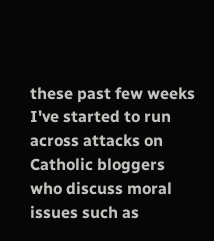these past few weeks I've started to run across attacks on Catholic bloggers who discuss moral issues such as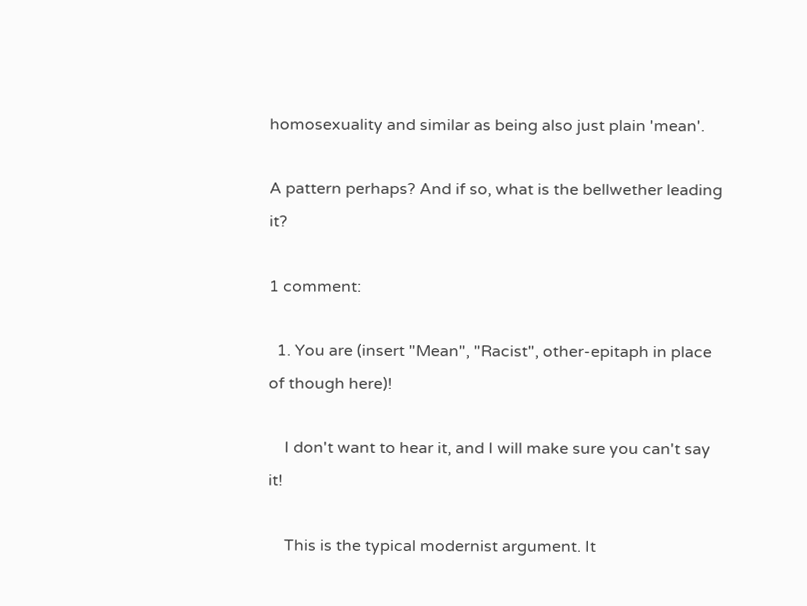homosexuality and similar as being also just plain 'mean'.

A pattern perhaps? And if so, what is the bellwether leading it?

1 comment:

  1. You are (insert "Mean", "Racist", other-epitaph in place of though here)!

    I don't want to hear it, and I will make sure you can't say it!

    This is the typical modernist argument. It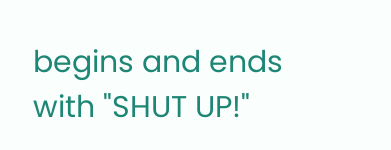begins and ends with "SHUT UP!"